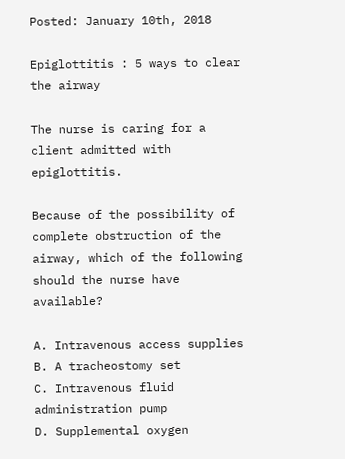Posted: January 10th, 2018

Epiglottitis : 5 ways to clear the airway

The nurse is caring for a client admitted with epiglottitis.

Because of the possibility of complete obstruction of the airway, which of the following should the nurse have available?

A. Intravenous access supplies
B. A tracheostomy set
C. Intravenous fluid administration pump
D. Supplemental oxygen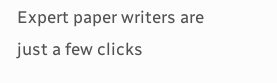Expert paper writers are just a few clicks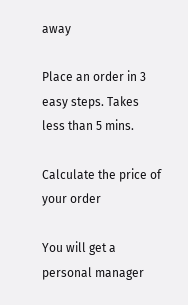away

Place an order in 3 easy steps. Takes less than 5 mins.

Calculate the price of your order

You will get a personal manager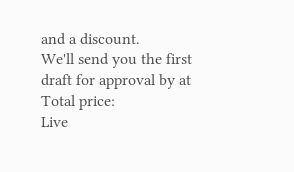and a discount.
We'll send you the first draft for approval by at
Total price:
Live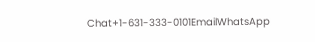Chat+1-631-333-0101EmailWhatsApp